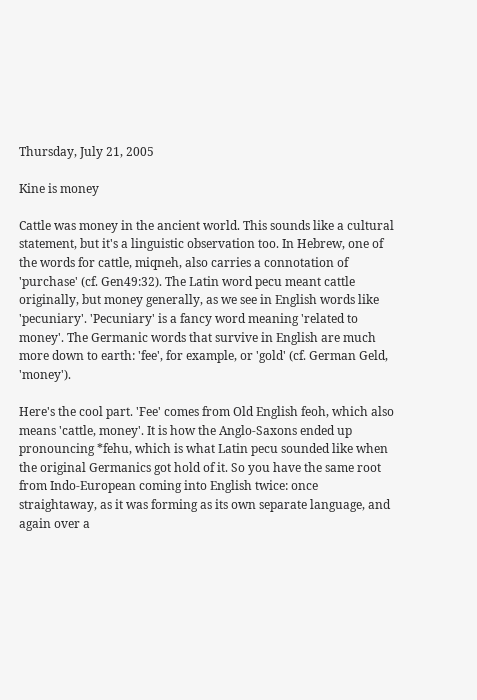Thursday, July 21, 2005

Kine is money

Cattle was money in the ancient world. This sounds like a cultural statement, but it's a linguistic observation too. In Hebrew, one of the words for cattle, miqneh, also carries a connotation of 'purchase' (cf. Gen49:32). The Latin word pecu meant cattle originally, but money generally, as we see in English words like 'pecuniary'. 'Pecuniary' is a fancy word meaning 'related to money'. The Germanic words that survive in English are much more down to earth: 'fee', for example, or 'gold' (cf. German Geld, 'money').

Here's the cool part. 'Fee' comes from Old English feoh, which also means 'cattle, money'. It is how the Anglo-Saxons ended up pronouncing *fehu, which is what Latin pecu sounded like when the original Germanics got hold of it. So you have the same root from Indo-European coming into English twice: once straightaway, as it was forming as its own separate language, and again over a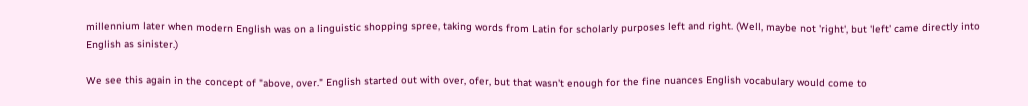millennium later when modern English was on a linguistic shopping spree, taking words from Latin for scholarly purposes left and right. (Well, maybe not 'right', but 'left' came directly into English as sinister.)

We see this again in the concept of "above, over." English started out with over, ofer, but that wasn't enough for the fine nuances English vocabulary would come to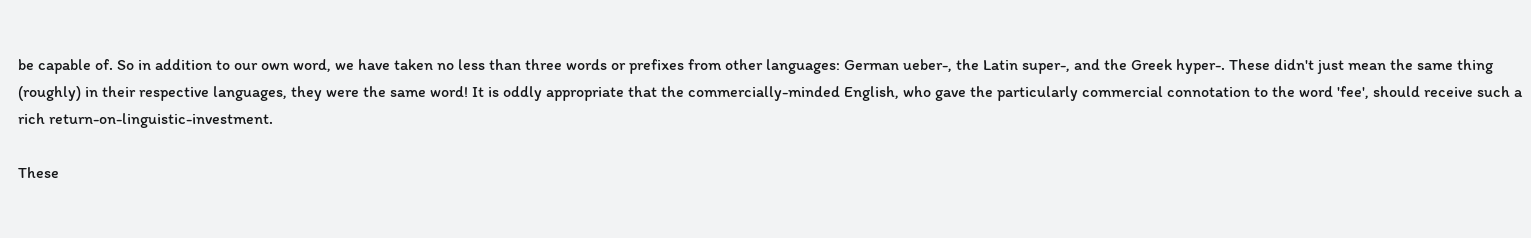be capable of. So in addition to our own word, we have taken no less than three words or prefixes from other languages: German ueber-, the Latin super-, and the Greek hyper-. These didn't just mean the same thing (roughly) in their respective languages, they were the same word! It is oddly appropriate that the commercially-minded English, who gave the particularly commercial connotation to the word 'fee', should receive such a rich return-on-linguistic-investment.

These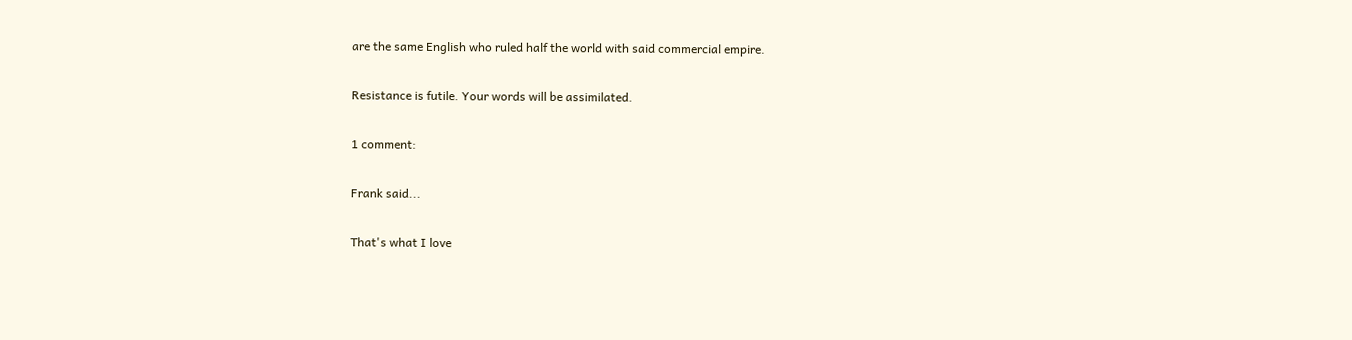are the same English who ruled half the world with said commercial empire.

Resistance is futile. Your words will be assimilated.

1 comment:

Frank said...

That's what I love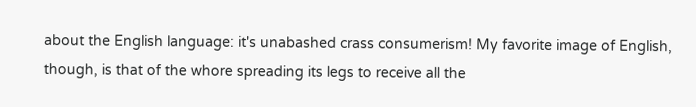about the English language: it's unabashed crass consumerism! My favorite image of English, though, is that of the whore spreading its legs to receive all the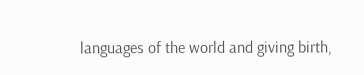languages of the world and giving birth,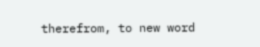therefrom, to new word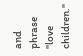and phrase "love children."